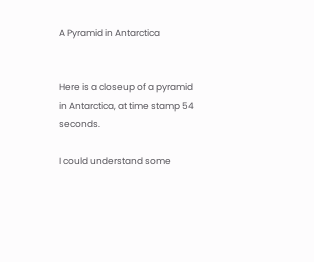A Pyramid in Antarctica


Here is a closeup of a pyramid in Antarctica, at time stamp 54 seconds.

I could understand some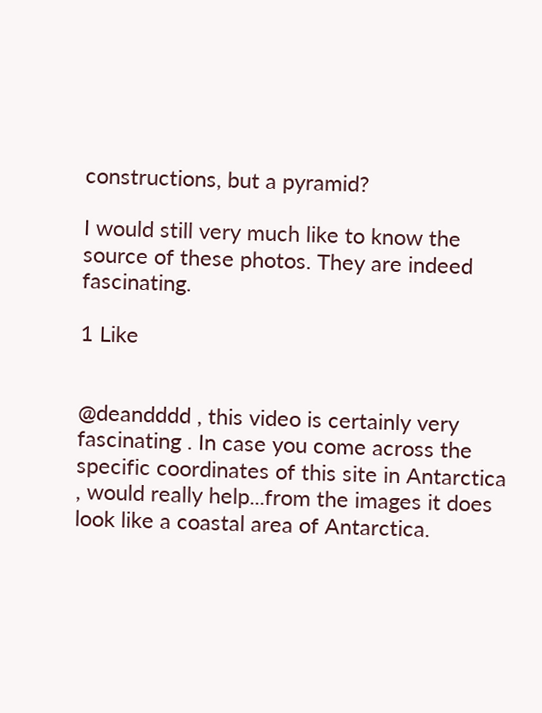constructions, but a pyramid?

I would still very much like to know the source of these photos. They are indeed fascinating.

1 Like


@deandddd , this video is certainly very fascinating . In case you come across the specific coordinates of this site in Antarctica , would really help...from the images it does look like a coastal area of Antarctica.